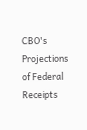CBO's Projections of Federal Receipts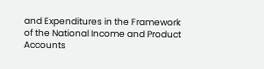and Expenditures in the Framework of the National Income and Product Accounts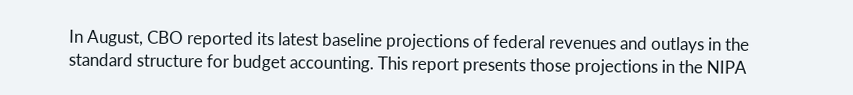In August, CBO reported its latest baseline projections of federal revenues and outlays in the standard structure for budget accounting. This report presents those projections in the NIPA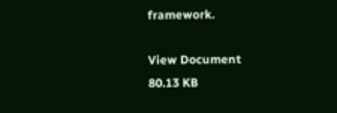framework.

View Document
80.13 KB